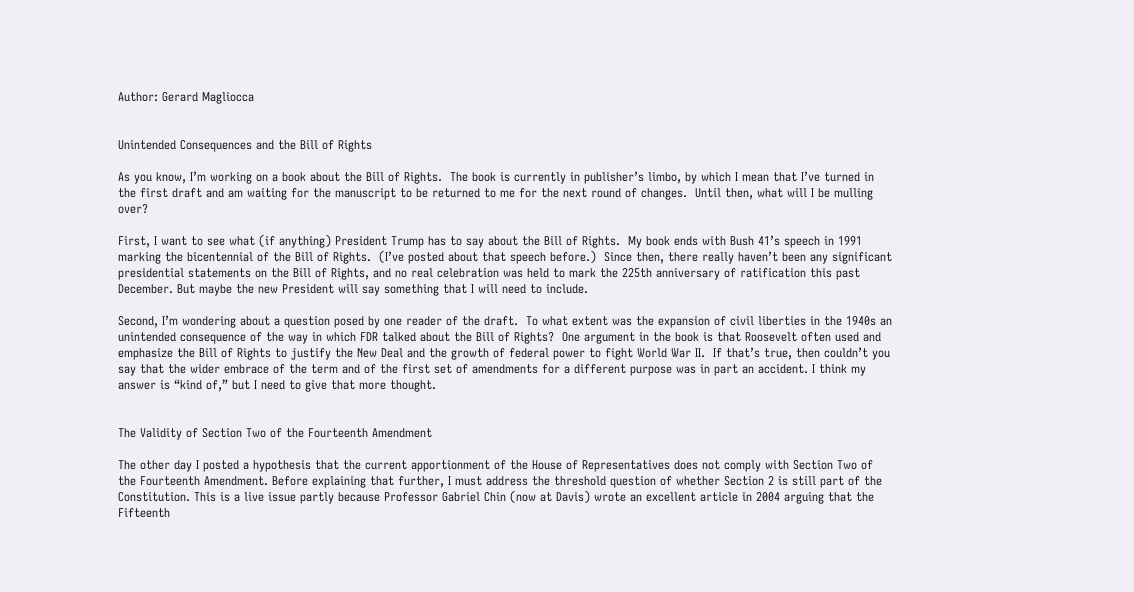Author: Gerard Magliocca


Unintended Consequences and the Bill of Rights

As you know, I’m working on a book about the Bill of Rights.  The book is currently in publisher’s limbo, by which I mean that I’ve turned in the first draft and am waiting for the manuscript to be returned to me for the next round of changes.  Until then, what will I be mulling over?

First, I want to see what (if anything) President Trump has to say about the Bill of Rights.  My book ends with Bush 41’s speech in 1991 marking the bicentennial of the Bill of Rights.  (I’ve posted about that speech before.)  Since then, there really haven’t been any significant presidential statements on the Bill of Rights, and no real celebration was held to mark the 225th anniversary of ratification this past December. But maybe the new President will say something that I will need to include.

Second, I’m wondering about a question posed by one reader of the draft.  To what extent was the expansion of civil liberties in the 1940s an unintended consequence of the way in which FDR talked about the Bill of Rights?  One argument in the book is that Roosevelt often used and emphasize the Bill of Rights to justify the New Deal and the growth of federal power to fight World War II.  If that’s true, then couldn’t you say that the wider embrace of the term and of the first set of amendments for a different purpose was in part an accident. I think my answer is “kind of,” but I need to give that more thought.


The Validity of Section Two of the Fourteenth Amendment

The other day I posted a hypothesis that the current apportionment of the House of Representatives does not comply with Section Two of the Fourteenth Amendment. Before explaining that further, I must address the threshold question of whether Section 2 is still part of the Constitution. This is a live issue partly because Professor Gabriel Chin (now at Davis) wrote an excellent article in 2004 arguing that the Fifteenth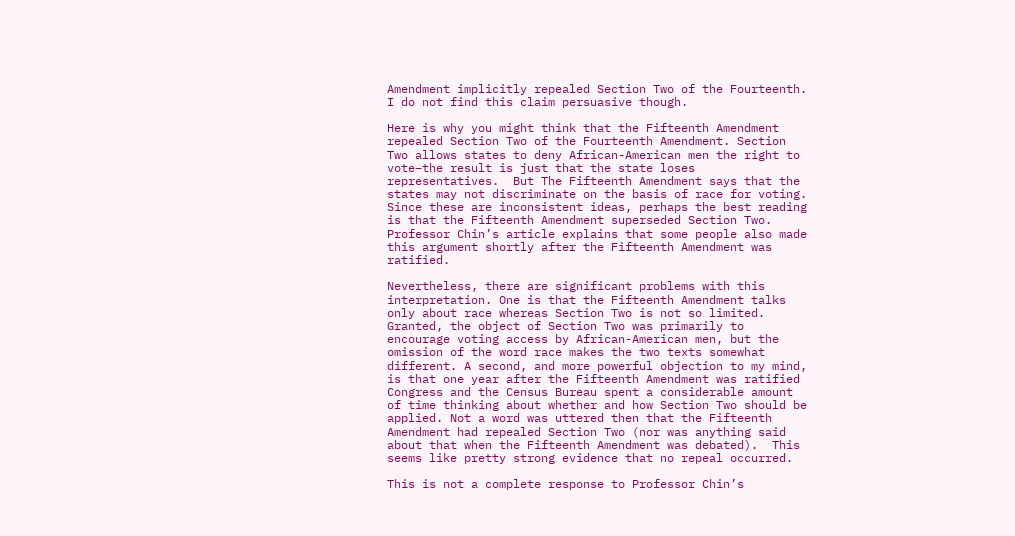Amendment implicitly repealed Section Two of the Fourteenth. I do not find this claim persuasive though.

Here is why you might think that the Fifteenth Amendment repealed Section Two of the Fourteenth Amendment. Section Two allows states to deny African-American men the right to vote–the result is just that the state loses representatives.  But The Fifteenth Amendment says that the states may not discriminate on the basis of race for voting. Since these are inconsistent ideas, perhaps the best reading is that the Fifteenth Amendment superseded Section Two. Professor Chin’s article explains that some people also made this argument shortly after the Fifteenth Amendment was ratified.

Nevertheless, there are significant problems with this interpretation. One is that the Fifteenth Amendment talks only about race whereas Section Two is not so limited. Granted, the object of Section Two was primarily to encourage voting access by African-American men, but the omission of the word race makes the two texts somewhat different. A second, and more powerful objection to my mind, is that one year after the Fifteenth Amendment was ratified Congress and the Census Bureau spent a considerable amount of time thinking about whether and how Section Two should be applied. Not a word was uttered then that the Fifteenth Amendment had repealed Section Two (nor was anything said about that when the Fifteenth Amendment was debated).  This seems like pretty strong evidence that no repeal occurred.

This is not a complete response to Professor Chin’s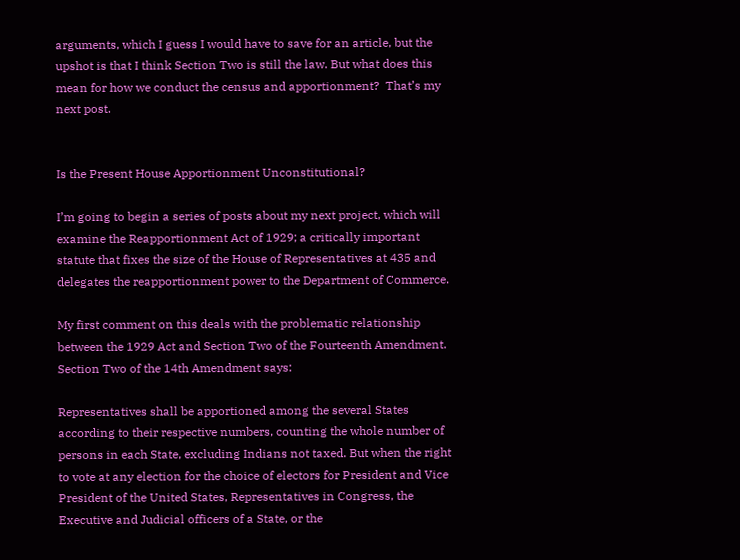arguments, which I guess I would have to save for an article, but the upshot is that I think Section Two is still the law. But what does this mean for how we conduct the census and apportionment?  That’s my next post.


Is the Present House Apportionment Unconstitutional?

I’m going to begin a series of posts about my next project, which will examine the Reapportionment Act of 1929; a critically important statute that fixes the size of the House of Representatives at 435 and delegates the reapportionment power to the Department of Commerce.

My first comment on this deals with the problematic relationship between the 1929 Act and Section Two of the Fourteenth Amendment.  Section Two of the 14th Amendment says:

Representatives shall be apportioned among the several States according to their respective numbers, counting the whole number of persons in each State, excluding Indians not taxed. But when the right to vote at any election for the choice of electors for President and Vice President of the United States, Representatives in Congress, the Executive and Judicial officers of a State, or the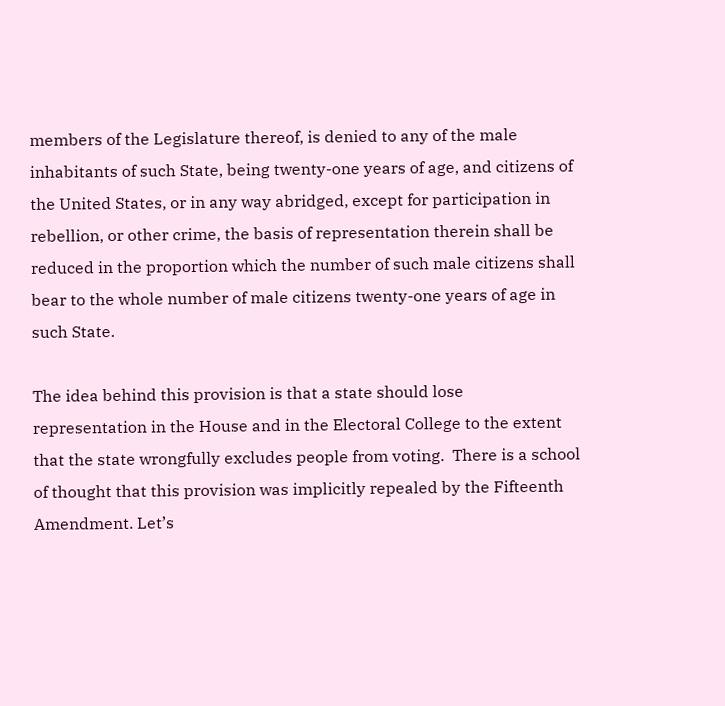members of the Legislature thereof, is denied to any of the male inhabitants of such State, being twenty-one years of age, and citizens of the United States, or in any way abridged, except for participation in rebellion, or other crime, the basis of representation therein shall be reduced in the proportion which the number of such male citizens shall bear to the whole number of male citizens twenty-one years of age in such State.

The idea behind this provision is that a state should lose representation in the House and in the Electoral College to the extent that the state wrongfully excludes people from voting.  There is a school of thought that this provision was implicitly repealed by the Fifteenth Amendment. Let’s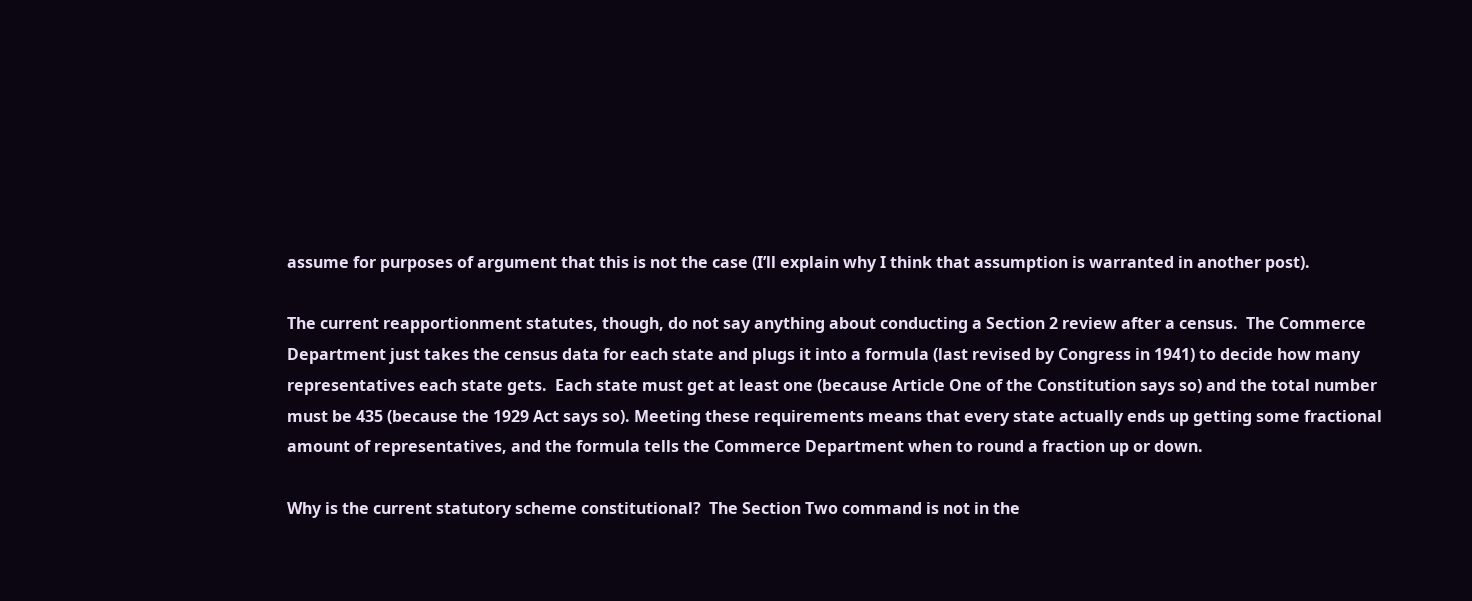assume for purposes of argument that this is not the case (I’ll explain why I think that assumption is warranted in another post).

The current reapportionment statutes, though, do not say anything about conducting a Section 2 review after a census.  The Commerce Department just takes the census data for each state and plugs it into a formula (last revised by Congress in 1941) to decide how many representatives each state gets.  Each state must get at least one (because Article One of the Constitution says so) and the total number must be 435 (because the 1929 Act says so). Meeting these requirements means that every state actually ends up getting some fractional amount of representatives, and the formula tells the Commerce Department when to round a fraction up or down.

Why is the current statutory scheme constitutional?  The Section Two command is not in the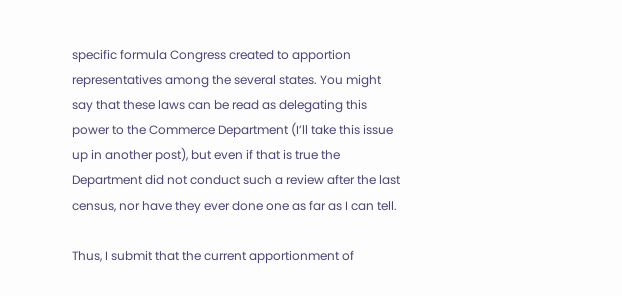specific formula Congress created to apportion representatives among the several states. You might say that these laws can be read as delegating this power to the Commerce Department (I’ll take this issue up in another post), but even if that is true the Department did not conduct such a review after the last census, nor have they ever done one as far as I can tell.

Thus, I submit that the current apportionment of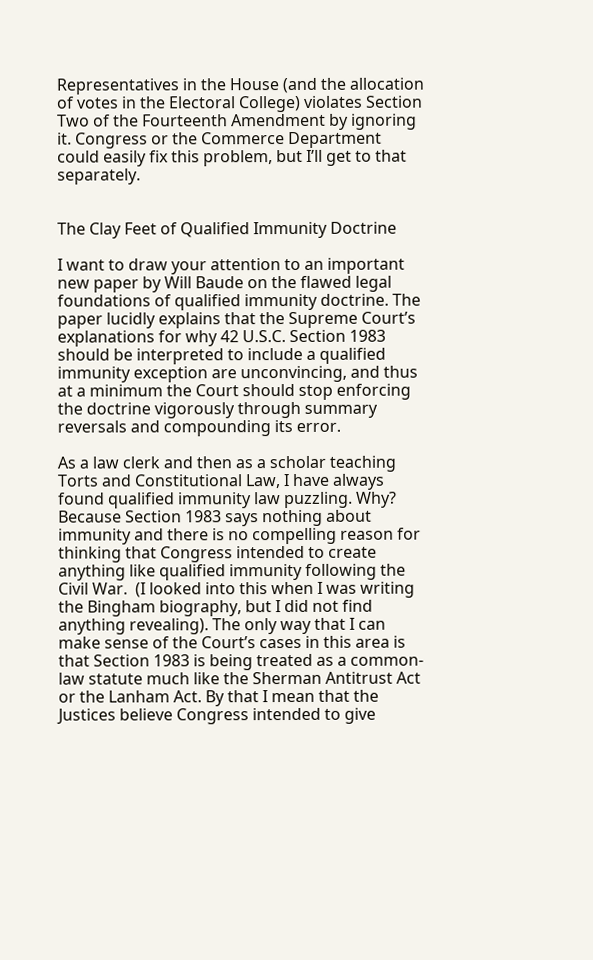Representatives in the House (and the allocation of votes in the Electoral College) violates Section Two of the Fourteenth Amendment by ignoring it. Congress or the Commerce Department could easily fix this problem, but I’ll get to that separately.


The Clay Feet of Qualified Immunity Doctrine

I want to draw your attention to an important new paper by Will Baude on the flawed legal  foundations of qualified immunity doctrine. The paper lucidly explains that the Supreme Court’s explanations for why 42 U.S.C. Section 1983 should be interpreted to include a qualified immunity exception are unconvincing, and thus at a minimum the Court should stop enforcing the doctrine vigorously through summary reversals and compounding its error.

As a law clerk and then as a scholar teaching Torts and Constitutional Law, I have always found qualified immunity law puzzling. Why? Because Section 1983 says nothing about immunity and there is no compelling reason for thinking that Congress intended to create anything like qualified immunity following the Civil War.  (I looked into this when I was writing the Bingham biography, but I did not find anything revealing). The only way that I can make sense of the Court’s cases in this area is that Section 1983 is being treated as a common-law statute much like the Sherman Antitrust Act or the Lanham Act. By that I mean that the Justices believe Congress intended to give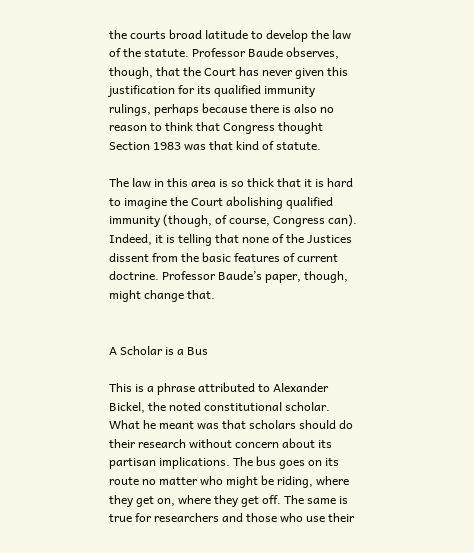the courts broad latitude to develop the law of the statute. Professor Baude observes, though, that the Court has never given this justification for its qualified immunity rulings, perhaps because there is also no reason to think that Congress thought Section 1983 was that kind of statute.

The law in this area is so thick that it is hard to imagine the Court abolishing qualified immunity (though, of course, Congress can). Indeed, it is telling that none of the Justices dissent from the basic features of current doctrine. Professor Baude’s paper, though, might change that.


A Scholar is a Bus

This is a phrase attributed to Alexander Bickel, the noted constitutional scholar.  What he meant was that scholars should do their research without concern about its partisan implications. The bus goes on its route no matter who might be riding, where they get on, where they get off. The same is true for researchers and those who use their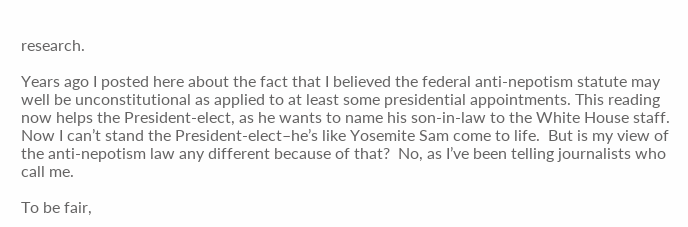research.

Years ago I posted here about the fact that I believed the federal anti-nepotism statute may well be unconstitutional as applied to at least some presidential appointments. This reading now helps the President-elect, as he wants to name his son-in-law to the White House staff. Now I can’t stand the President-elect–he’s like Yosemite Sam come to life.  But is my view of the anti-nepotism law any different because of that?  No, as I’ve been telling journalists who call me.

To be fair,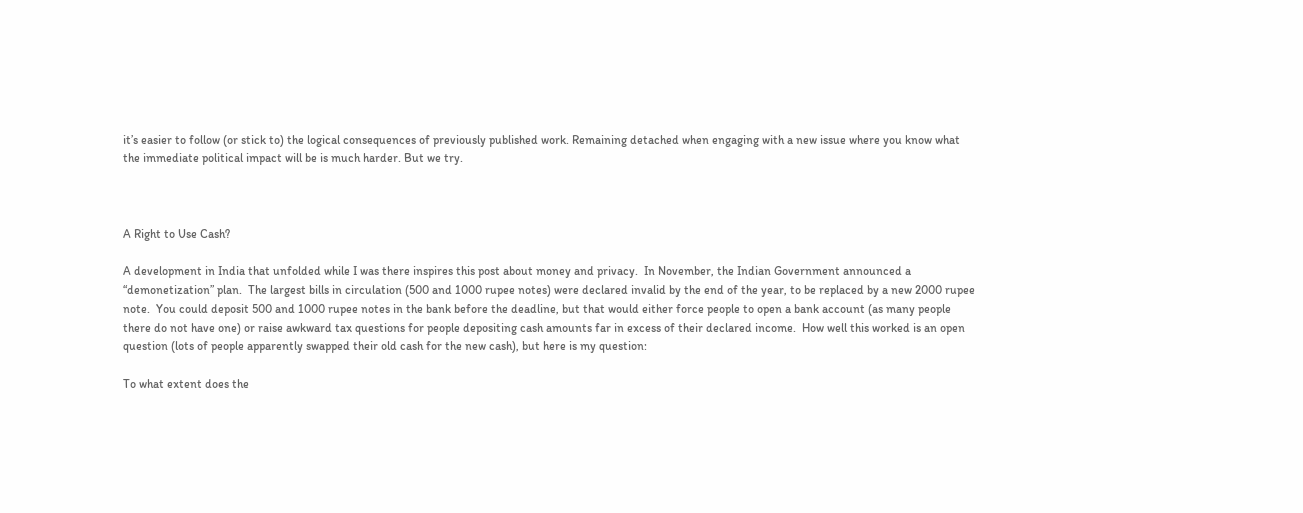it’s easier to follow (or stick to) the logical consequences of previously published work. Remaining detached when engaging with a new issue where you know what the immediate political impact will be is much harder. But we try.



A Right to Use Cash?

A development in India that unfolded while I was there inspires this post about money and privacy.  In November, the Indian Government announced a “demonetization” plan.  The largest bills in circulation (500 and 1000 rupee notes) were declared invalid by the end of the year, to be replaced by a new 2000 rupee note.  You could deposit 500 and 1000 rupee notes in the bank before the deadline, but that would either force people to open a bank account (as many people there do not have one) or raise awkward tax questions for people depositing cash amounts far in excess of their declared income.  How well this worked is an open question (lots of people apparently swapped their old cash for the new cash), but here is my question:

To what extent does the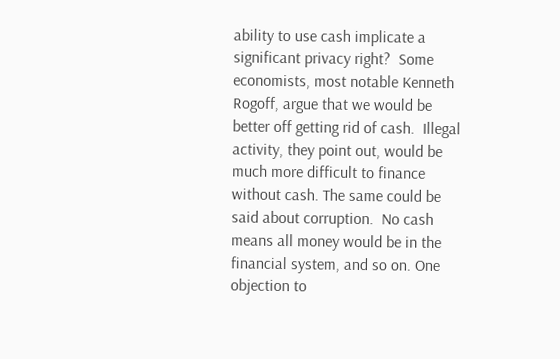ability to use cash implicate a significant privacy right?  Some economists, most notable Kenneth Rogoff, argue that we would be better off getting rid of cash.  Illegal activity, they point out, would be much more difficult to finance without cash. The same could be said about corruption.  No cash means all money would be in the financial system, and so on. One objection to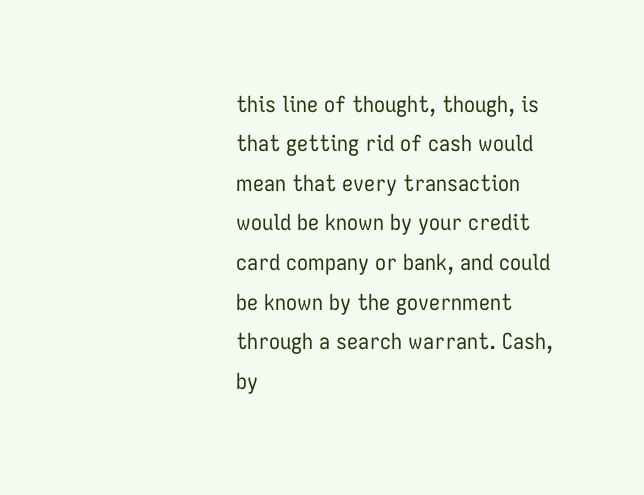this line of thought, though, is that getting rid of cash would mean that every transaction would be known by your credit card company or bank, and could be known by the government through a search warrant. Cash, by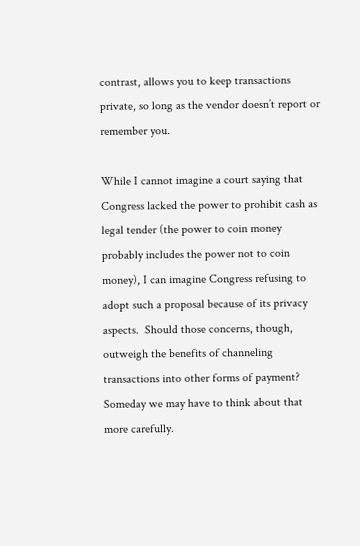contrast, allows you to keep transactions private, so long as the vendor doesn’t report or remember you.

While I cannot imagine a court saying that Congress lacked the power to prohibit cash as legal tender (the power to coin money probably includes the power not to coin money), I can imagine Congress refusing to adopt such a proposal because of its privacy aspects.  Should those concerns, though, outweigh the benefits of channeling transactions into other forms of payment?  Someday we may have to think about that more carefully.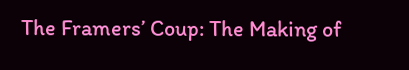The Framers’ Coup: The Making of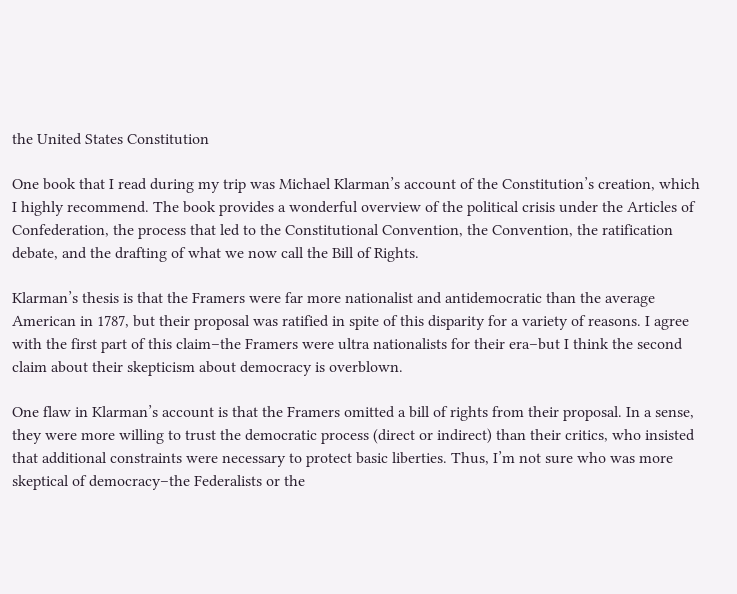the United States Constitution

One book that I read during my trip was Michael Klarman’s account of the Constitution’s creation, which I highly recommend. The book provides a wonderful overview of the political crisis under the Articles of Confederation, the process that led to the Constitutional Convention, the Convention, the ratification debate, and the drafting of what we now call the Bill of Rights.

Klarman’s thesis is that the Framers were far more nationalist and antidemocratic than the average American in 1787, but their proposal was ratified in spite of this disparity for a variety of reasons. I agree with the first part of this claim–the Framers were ultra nationalists for their era–but I think the second claim about their skepticism about democracy is overblown.

One flaw in Klarman’s account is that the Framers omitted a bill of rights from their proposal. In a sense, they were more willing to trust the democratic process (direct or indirect) than their critics, who insisted that additional constraints were necessary to protect basic liberties. Thus, I’m not sure who was more skeptical of democracy–the Federalists or the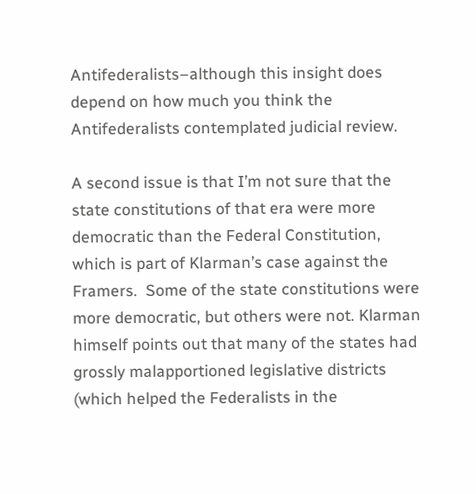Antifederalists–although this insight does depend on how much you think the Antifederalists contemplated judicial review.

A second issue is that I’m not sure that the state constitutions of that era were more democratic than the Federal Constitution, which is part of Klarman’s case against the Framers.  Some of the state constitutions were more democratic, but others were not. Klarman himself points out that many of the states had grossly malapportioned legislative districts (which helped the Federalists in the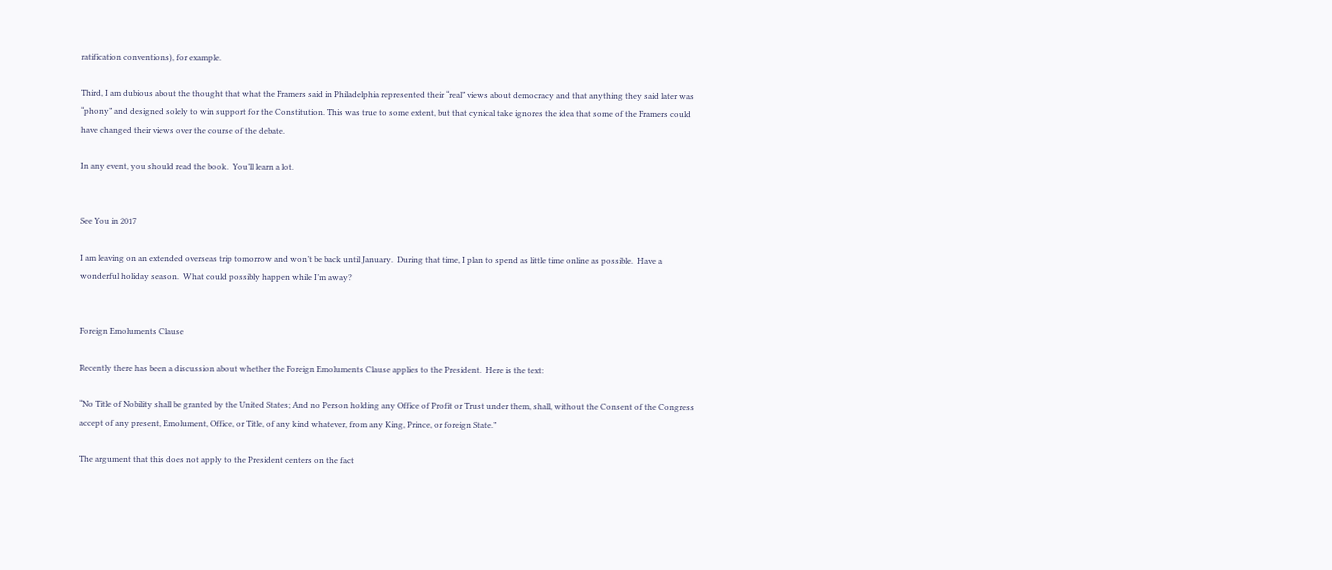ratification conventions), for example.

Third, I am dubious about the thought that what the Framers said in Philadelphia represented their “real” views about democracy and that anything they said later was “phony” and designed solely to win support for the Constitution. This was true to some extent, but that cynical take ignores the idea that some of the Framers could have changed their views over the course of the debate.

In any event, you should read the book.  You’ll learn a lot.


See You in 2017

I am leaving on an extended overseas trip tomorrow and won’t be back until January.  During that time, I plan to spend as little time online as possible.  Have a wonderful holiday season.  What could possibly happen while I’m away?


Foreign Emoluments Clause

Recently there has been a discussion about whether the Foreign Emoluments Clause applies to the President.  Here is the text:

“No Title of Nobility shall be granted by the United States; And no Person holding any Office of Profit or Trust under them, shall, without the Consent of the Congress accept of any present, Emolument, Office, or Title, of any kind whatever, from any King, Prince, or foreign State.”

The argument that this does not apply to the President centers on the fact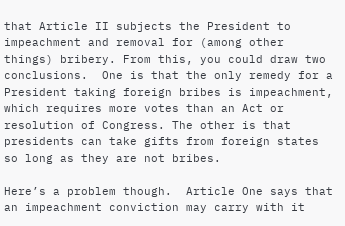that Article II subjects the President to impeachment and removal for (among other things) bribery. From this, you could draw two conclusions.  One is that the only remedy for a President taking foreign bribes is impeachment, which requires more votes than an Act or resolution of Congress. The other is that presidents can take gifts from foreign states so long as they are not bribes.

Here’s a problem though.  Article One says that an impeachment conviction may carry with it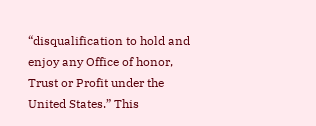“disqualification to hold and enjoy any Office of honor, Trust or Profit under the United States.” This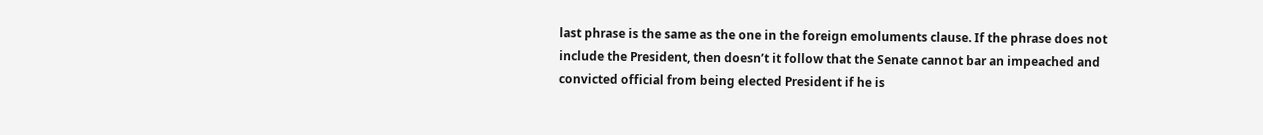last phrase is the same as the one in the foreign emoluments clause. If the phrase does not include the President, then doesn’t it follow that the Senate cannot bar an impeached and convicted official from being elected President if he is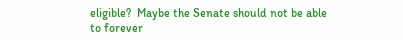eligible?  Maybe the Senate should not be able to forever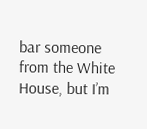bar someone from the White House, but I’m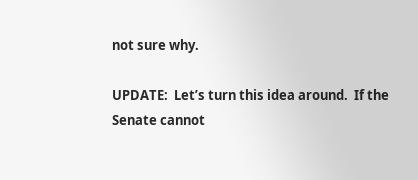not sure why.

UPDATE:  Let’s turn this idea around.  If the Senate cannot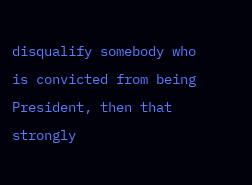disqualify somebody who is convicted from being President, then that strongly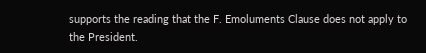supports the reading that the F. Emoluments Clause does not apply to the President.